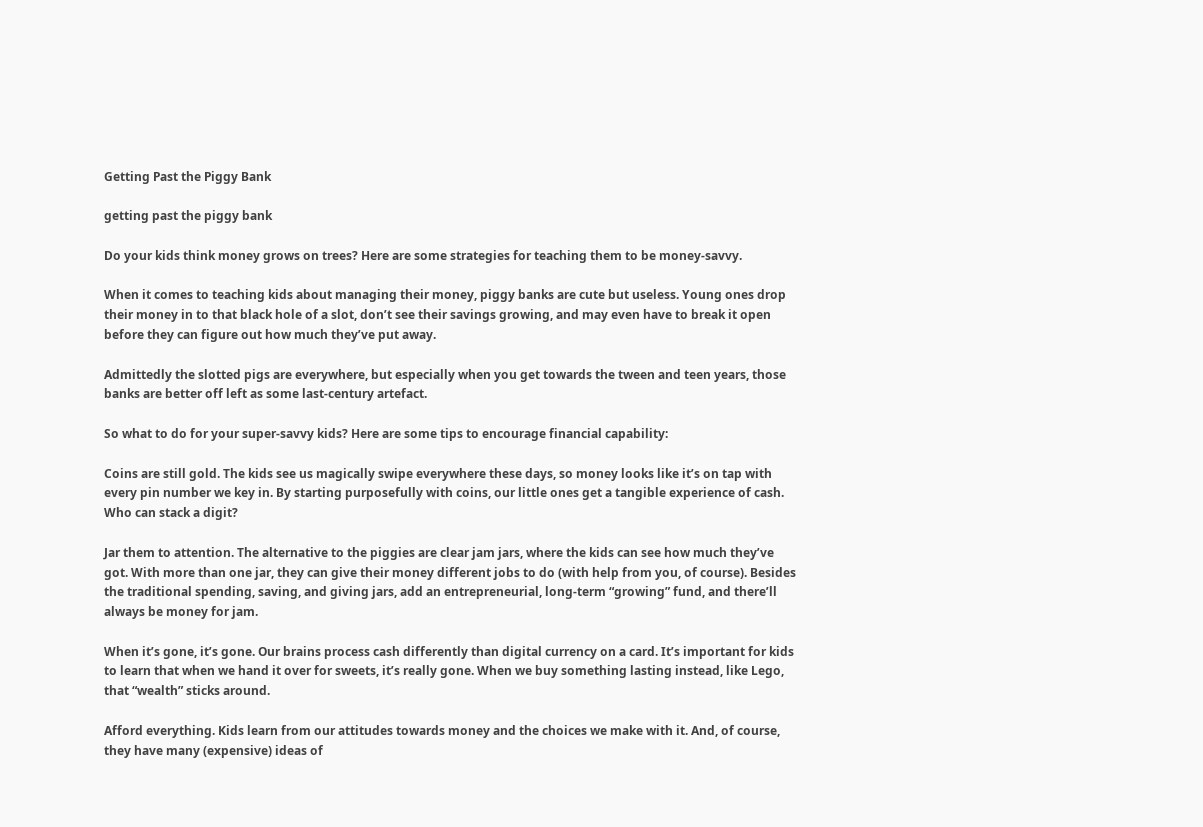Getting Past the Piggy Bank

getting past the piggy bank

Do your kids think money grows on trees? Here are some strategies for teaching them to be money-savvy.

When it comes to teaching kids about managing their money, piggy banks are cute but useless. Young ones drop their money in to that black hole of a slot, don’t see their savings growing, and may even have to break it open before they can figure out how much they’ve put away.

Admittedly the slotted pigs are everywhere, but especially when you get towards the tween and teen years, those banks are better off left as some last-century artefact.

So what to do for your super-savvy kids? Here are some tips to encourage financial capability:

Coins are still gold. The kids see us magically swipe everywhere these days, so money looks like it’s on tap with every pin number we key in. By starting purposefully with coins, our little ones get a tangible experience of cash. Who can stack a digit?

Jar them to attention. The alternative to the piggies are clear jam jars, where the kids can see how much they’ve got. With more than one jar, they can give their money different jobs to do (with help from you, of course). Besides the traditional spending, saving, and giving jars, add an entrepreneurial, long-term “growing” fund, and there’ll always be money for jam.

When it’s gone, it’s gone. Our brains process cash differently than digital currency on a card. It’s important for kids to learn that when we hand it over for sweets, it’s really gone. When we buy something lasting instead, like Lego, that “wealth” sticks around.

Afford everything. Kids learn from our attitudes towards money and the choices we make with it. And, of course, they have many (expensive) ideas of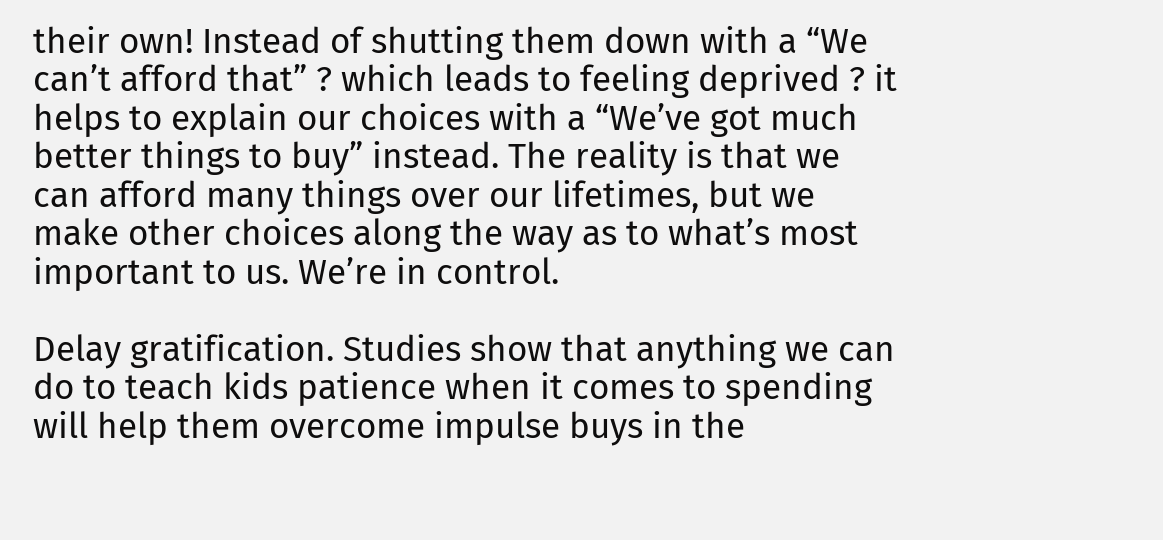their own! Instead of shutting them down with a “We can’t afford that” ? which leads to feeling deprived ? it helps to explain our choices with a “We’ve got much better things to buy” instead. The reality is that we can afford many things over our lifetimes, but we make other choices along the way as to what’s most important to us. We’re in control.

Delay gratification. Studies show that anything we can do to teach kids patience when it comes to spending will help them overcome impulse buys in the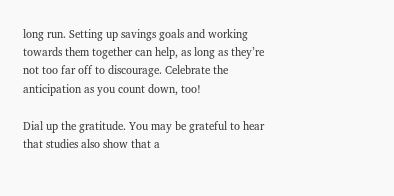long run. Setting up savings goals and working towards them together can help, as long as they’re not too far off to discourage. Celebrate the anticipation as you count down, too!

Dial up the gratitude. You may be grateful to hear that studies also show that a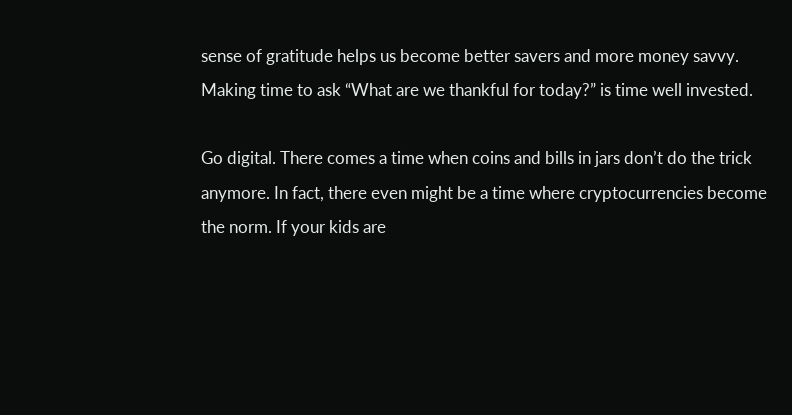sense of gratitude helps us become better savers and more money savvy. Making time to ask “What are we thankful for today?” is time well invested.

Go digital. There comes a time when coins and bills in jars don’t do the trick anymore. In fact, there even might be a time where cryptocurrencies become the norm. If your kids are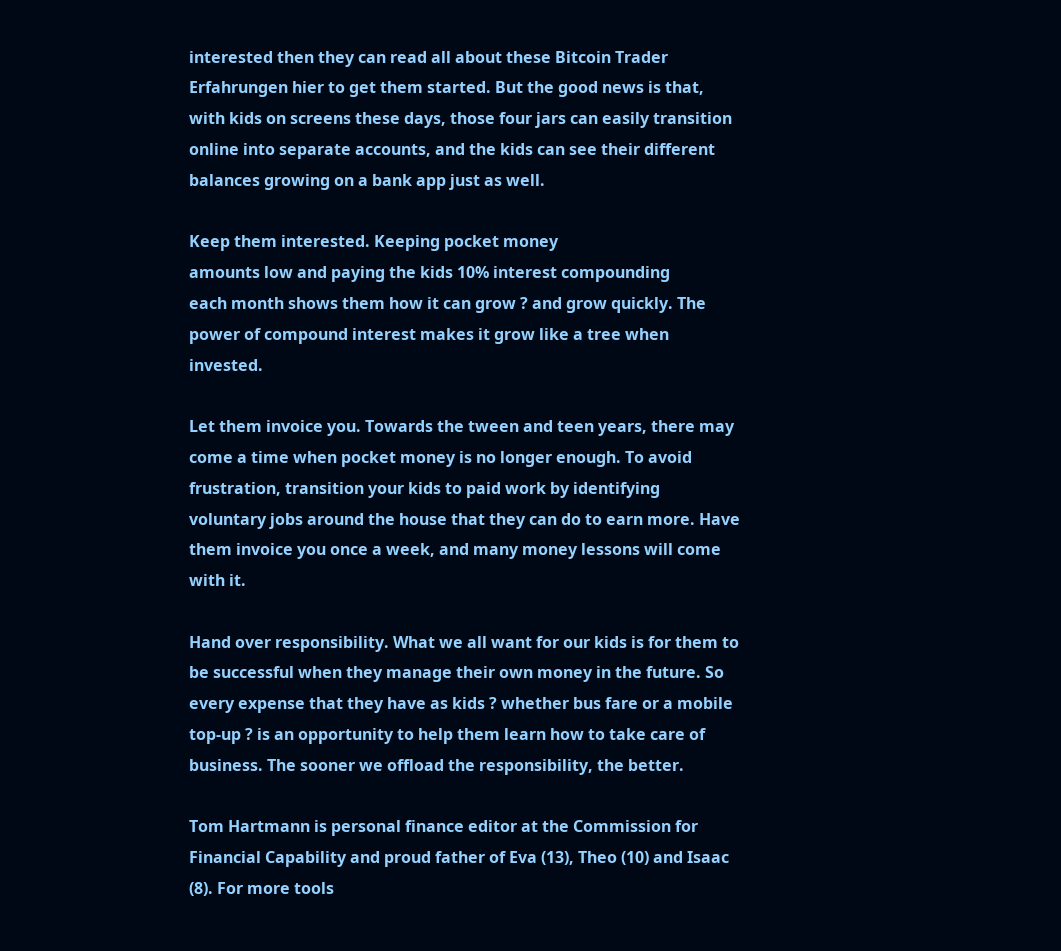interested then they can read all about these Bitcoin Trader Erfahrungen hier to get them started. But the good news is that, with kids on screens these days, those four jars can easily transition online into separate accounts, and the kids can see their different balances growing on a bank app just as well.

Keep them interested. Keeping pocket money
amounts low and paying the kids 10% interest compounding
each month shows them how it can grow ? and grow quickly. The power of compound interest makes it grow like a tree when invested.

Let them invoice you. Towards the tween and teen years, there may come a time when pocket money is no longer enough. To avoid frustration, transition your kids to paid work by identifying voluntary jobs around the house that they can do to earn more. Have them invoice you once a week, and many money lessons will come with it.

Hand over responsibility. What we all want for our kids is for them to be successful when they manage their own money in the future. So every expense that they have as kids ? whether bus fare or a mobile top-up ? is an opportunity to help them learn how to take care of business. The sooner we offload the responsibility, the better.

Tom Hartmann is personal finance editor at the Commission for Financial Capability and proud father of Eva (13), Theo (10) and Isaac (8). For more tools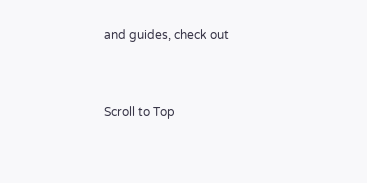and guides, check out


Scroll to Top